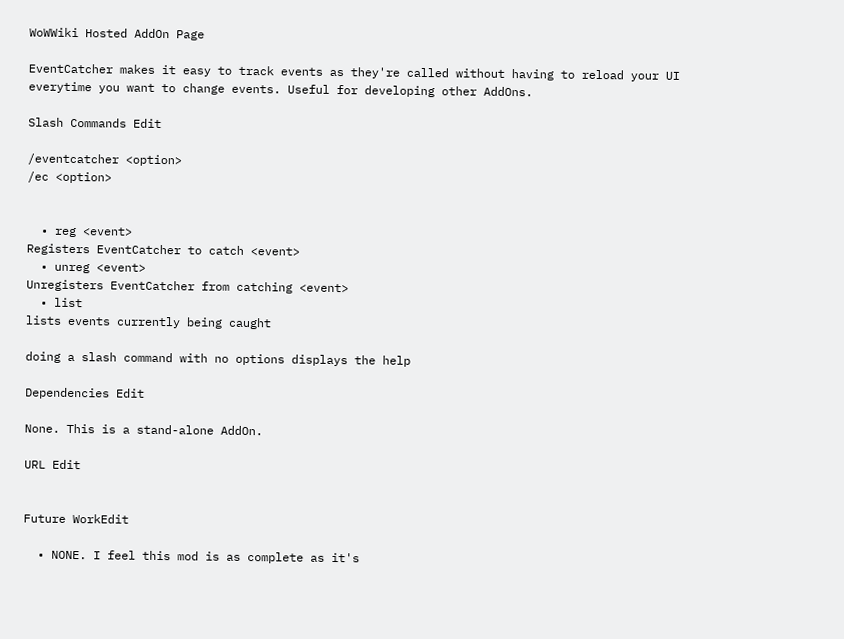WoWWiki Hosted AddOn Page

EventCatcher makes it easy to track events as they're called without having to reload your UI everytime you want to change events. Useful for developing other AddOns.

Slash Commands Edit

/eventcatcher <option>
/ec <option>


  • reg <event>
Registers EventCatcher to catch <event>
  • unreg <event>
Unregisters EventCatcher from catching <event>
  • list
lists events currently being caught

doing a slash command with no options displays the help

Dependencies Edit

None. This is a stand-alone AddOn.

URL Edit


Future WorkEdit

  • NONE. I feel this mod is as complete as it's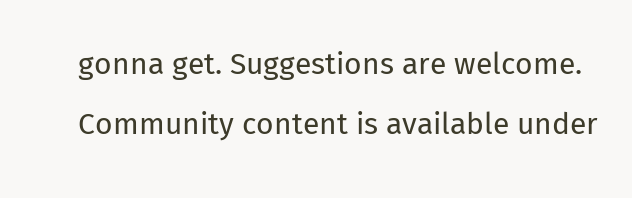gonna get. Suggestions are welcome.
Community content is available under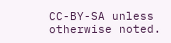CC-BY-SA unless otherwise noted.